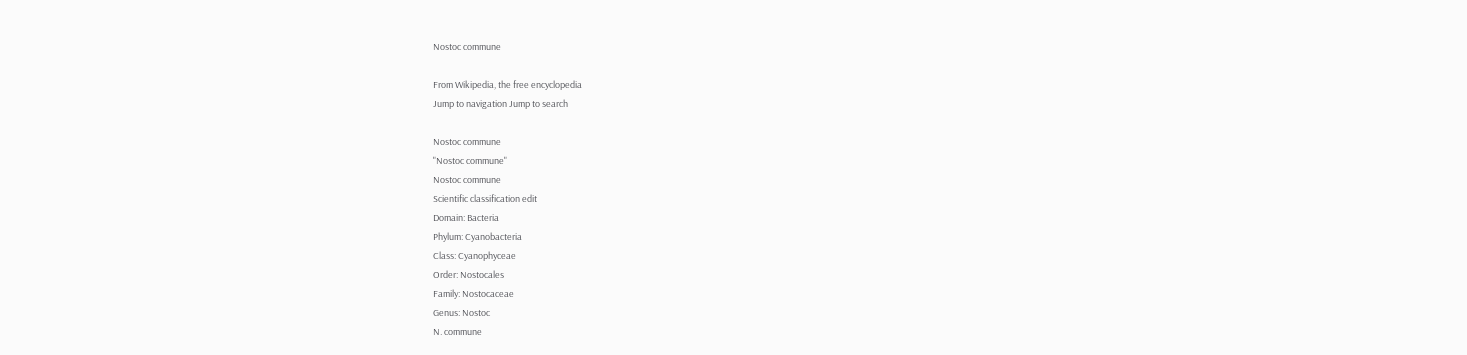Nostoc commune

From Wikipedia, the free encyclopedia
Jump to navigation Jump to search

Nostoc commune
"Nostoc commune"
Nostoc commune
Scientific classification edit
Domain: Bacteria
Phylum: Cyanobacteria
Class: Cyanophyceae
Order: Nostocales
Family: Nostocaceae
Genus: Nostoc
N. commune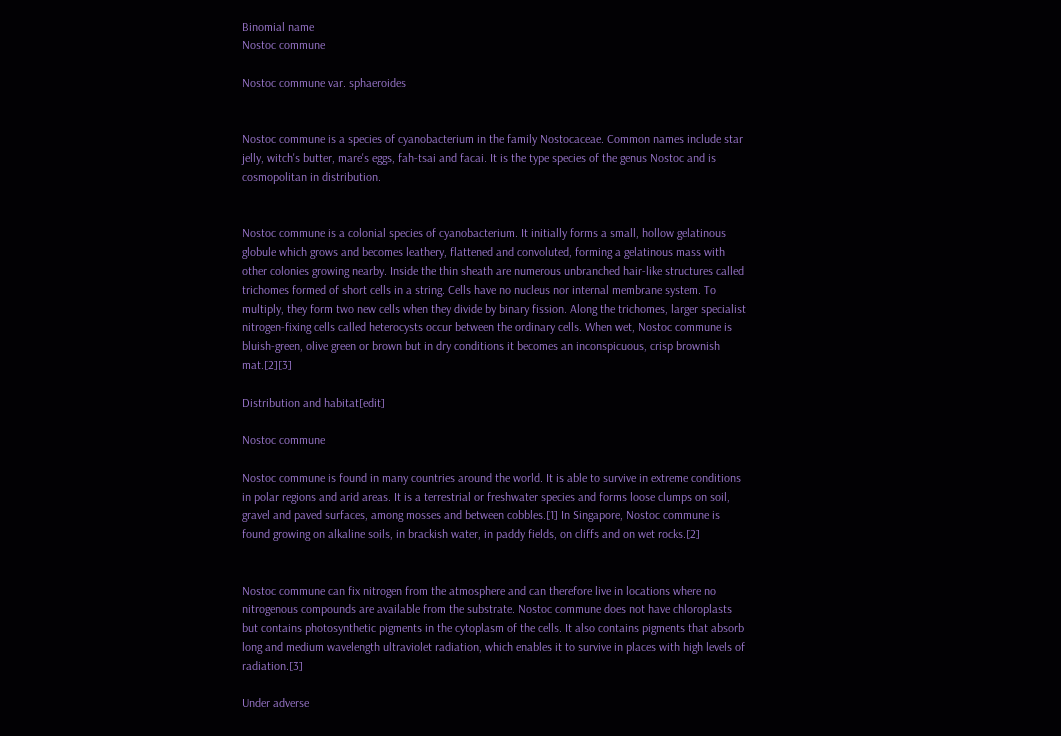Binomial name
Nostoc commune

Nostoc commune var. sphaeroides


Nostoc commune is a species of cyanobacterium in the family Nostocaceae. Common names include star jelly, witch's butter, mare's eggs, fah-tsai and facai. It is the type species of the genus Nostoc and is cosmopolitan in distribution.


Nostoc commune is a colonial species of cyanobacterium. It initially forms a small, hollow gelatinous globule which grows and becomes leathery, flattened and convoluted, forming a gelatinous mass with other colonies growing nearby. Inside the thin sheath are numerous unbranched hair-like structures called trichomes formed of short cells in a string. Cells have no nucleus nor internal membrane system. To multiply, they form two new cells when they divide by binary fission. Along the trichomes, larger specialist nitrogen-fixing cells called heterocysts occur between the ordinary cells. When wet, Nostoc commune is bluish-green, olive green or brown but in dry conditions it becomes an inconspicuous, crisp brownish mat.[2][3]

Distribution and habitat[edit]

Nostoc commune

Nostoc commune is found in many countries around the world. It is able to survive in extreme conditions in polar regions and arid areas. It is a terrestrial or freshwater species and forms loose clumps on soil, gravel and paved surfaces, among mosses and between cobbles.[1] In Singapore, Nostoc commune is found growing on alkaline soils, in brackish water, in paddy fields, on cliffs and on wet rocks.[2]


Nostoc commune can fix nitrogen from the atmosphere and can therefore live in locations where no nitrogenous compounds are available from the substrate. Nostoc commune does not have chloroplasts but contains photosynthetic pigments in the cytoplasm of the cells. It also contains pigments that absorb long and medium wavelength ultraviolet radiation, which enables it to survive in places with high levels of radiation.[3]

Under adverse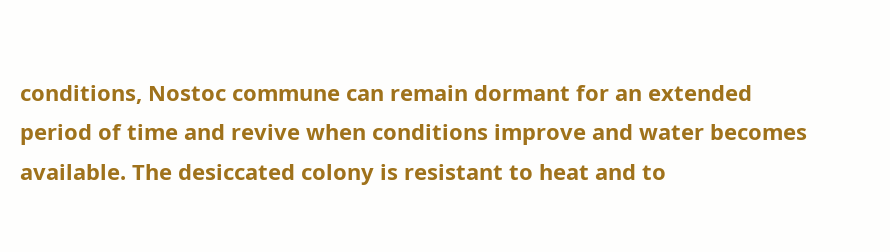conditions, Nostoc commune can remain dormant for an extended period of time and revive when conditions improve and water becomes available. The desiccated colony is resistant to heat and to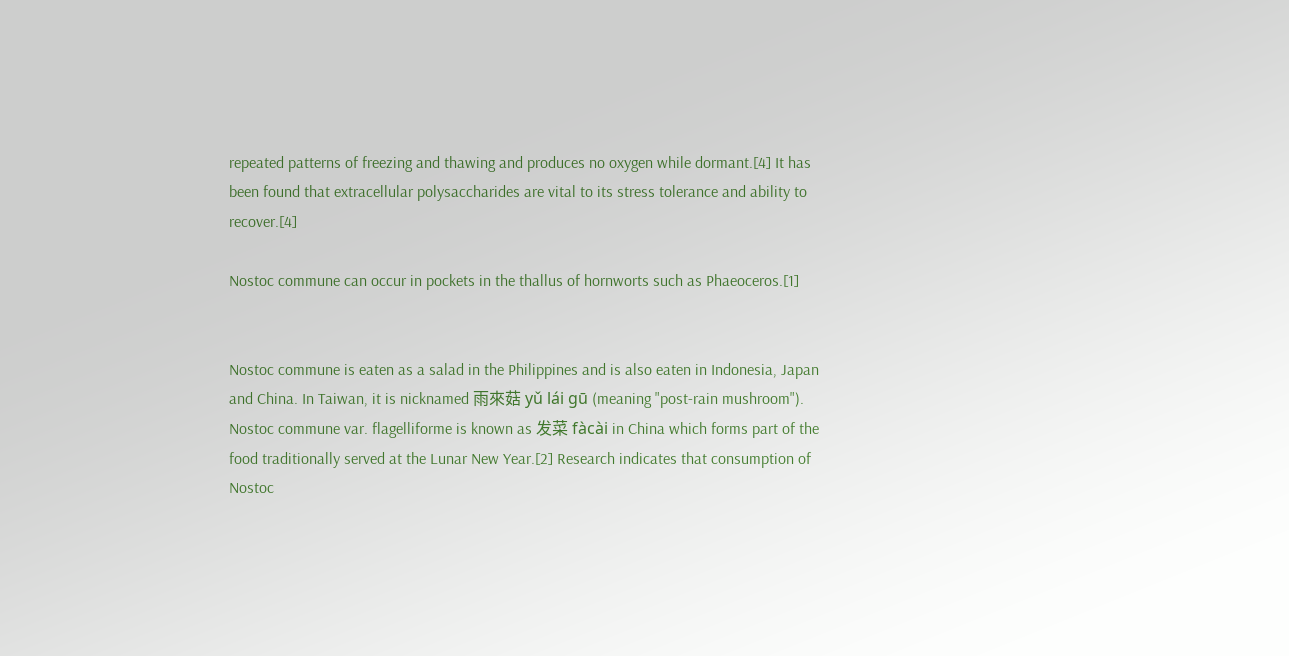repeated patterns of freezing and thawing and produces no oxygen while dormant.[4] It has been found that extracellular polysaccharides are vital to its stress tolerance and ability to recover.[4]

Nostoc commune can occur in pockets in the thallus of hornworts such as Phaeoceros.[1]


Nostoc commune is eaten as a salad in the Philippines and is also eaten in Indonesia, Japan and China. In Taiwan, it is nicknamed 雨來菇 yǔ lái gū (meaning "post-rain mushroom"). Nostoc commune var. flagelliforme is known as 发菜 fàcài in China which forms part of the food traditionally served at the Lunar New Year.[2] Research indicates that consumption of Nostoc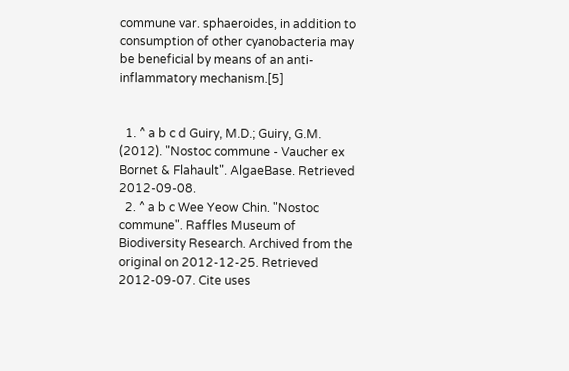commune var. sphaeroides, in addition to consumption of other cyanobacteria may be beneficial by means of an anti-inflammatory mechanism.[5]


  1. ^ a b c d Guiry, M.D.; Guiry, G.M. (2012). "Nostoc commune - Vaucher ex Bornet & Flahault". AlgaeBase. Retrieved 2012-09-08.
  2. ^ a b c Wee Yeow Chin. "Nostoc commune". Raffles Museum of Biodiversity Research. Archived from the original on 2012-12-25. Retrieved 2012-09-07. Cite uses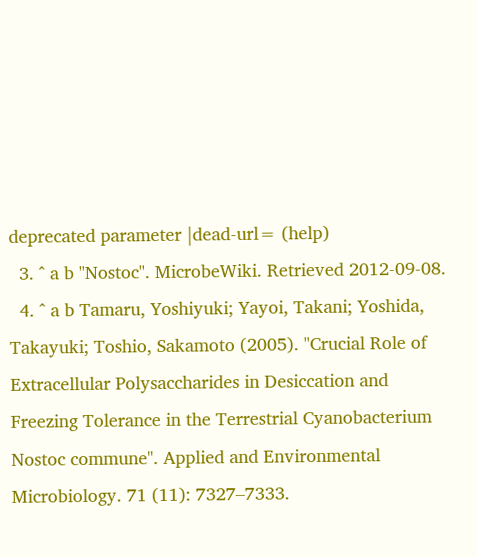deprecated parameter |dead-url= (help)
  3. ^ a b "Nostoc". MicrobeWiki. Retrieved 2012-09-08.
  4. ^ a b Tamaru, Yoshiyuki; Yayoi, Takani; Yoshida, Takayuki; Toshio, Sakamoto (2005). "Crucial Role of Extracellular Polysaccharides in Desiccation and Freezing Tolerance in the Terrestrial Cyanobacterium Nostoc commune". Applied and Environmental Microbiology. 71 (11): 7327–7333.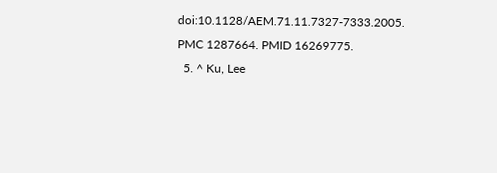doi:10.1128/AEM.71.11.7327-7333.2005. PMC 1287664. PMID 16269775.
  5. ^ Ku, Lee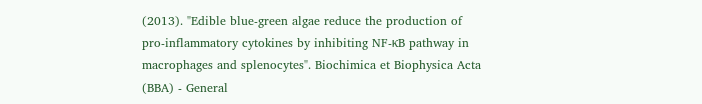(2013). "Edible blue-green algae reduce the production of pro-inflammatory cytokines by inhibiting NF-κB pathway in macrophages and splenocytes". Biochimica et Biophysica Acta (BBA) - General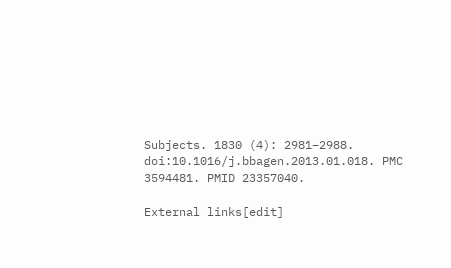Subjects. 1830 (4): 2981–2988. doi:10.1016/j.bbagen.2013.01.018. PMC 3594481. PMID 23357040.

External links[edit]